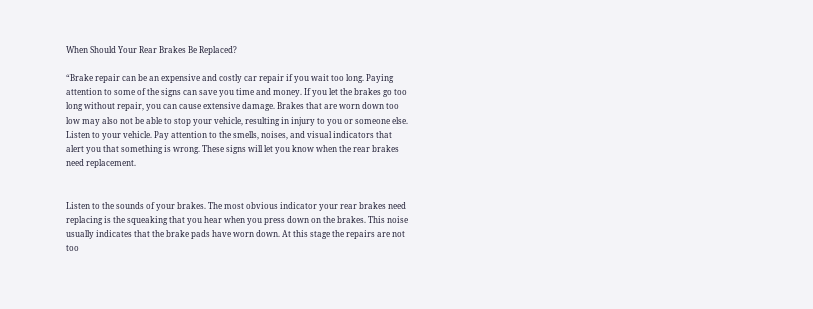When Should Your Rear Brakes Be Replaced?

“Brake repair can be an expensive and costly car repair if you wait too long. Paying attention to some of the signs can save you time and money. If you let the brakes go too long without repair, you can cause extensive damage. Brakes that are worn down too low may also not be able to stop your vehicle, resulting in injury to you or someone else. Listen to your vehicle. Pay attention to the smells, noises, and visual indicators that alert you that something is wrong. These signs will let you know when the rear brakes need replacement.


Listen to the sounds of your brakes. The most obvious indicator your rear brakes need replacing is the squeaking that you hear when you press down on the brakes. This noise usually indicates that the brake pads have worn down. At this stage the repairs are not too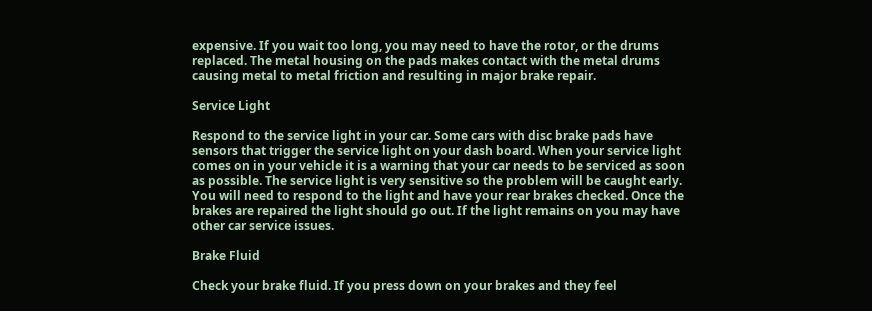expensive. If you wait too long, you may need to have the rotor, or the drums replaced. The metal housing on the pads makes contact with the metal drums causing metal to metal friction and resulting in major brake repair.

Service Light

Respond to the service light in your car. Some cars with disc brake pads have sensors that trigger the service light on your dash board. When your service light comes on in your vehicle it is a warning that your car needs to be serviced as soon as possible. The service light is very sensitive so the problem will be caught early. You will need to respond to the light and have your rear brakes checked. Once the brakes are repaired the light should go out. If the light remains on you may have other car service issues.

Brake Fluid

Check your brake fluid. If you press down on your brakes and they feel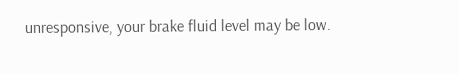unresponsive, your brake fluid level may be low.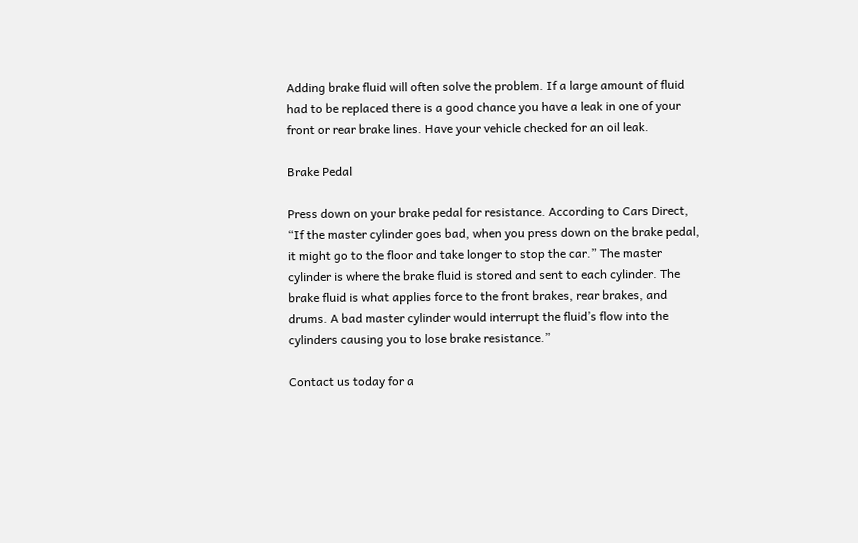Adding brake fluid will often solve the problem. If a large amount of fluid had to be replaced there is a good chance you have a leak in one of your front or rear brake lines. Have your vehicle checked for an oil leak.

Brake Pedal

Press down on your brake pedal for resistance. According to Cars Direct, “If the master cylinder goes bad, when you press down on the brake pedal, it might go to the floor and take longer to stop the car.” The master cylinder is where the brake fluid is stored and sent to each cylinder. The brake fluid is what applies force to the front brakes, rear brakes, and drums. A bad master cylinder would interrupt the fluid’s flow into the cylinders causing you to lose brake resistance.”

Contact us today for a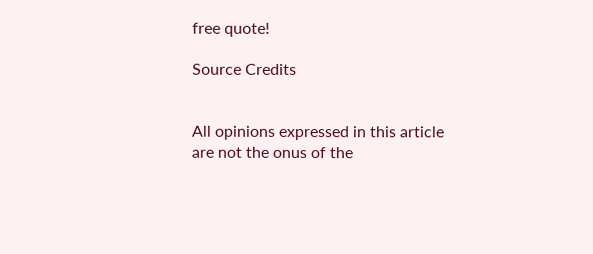free quote!

Source Credits


All opinions expressed in this article are not the onus of the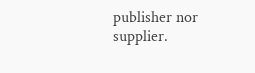publisher nor supplier.